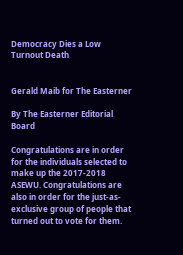Democracy Dies a Low Turnout Death


Gerald Maib for The Easterner

By The Easterner Editorial Board

Congratulations are in order for the individuals selected to make up the 2017-2018 ASEWU. Congratulations are also in order for the just-as-exclusive group of people that turned out to vote for them.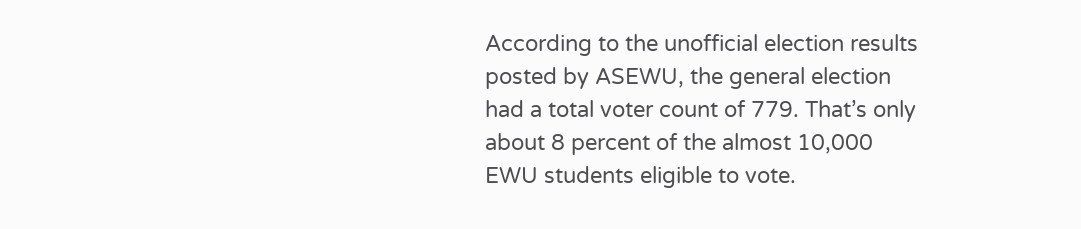According to the unofficial election results posted by ASEWU, the general election had a total voter count of 779. That’s only about 8 percent of the almost 10,000 EWU students eligible to vote.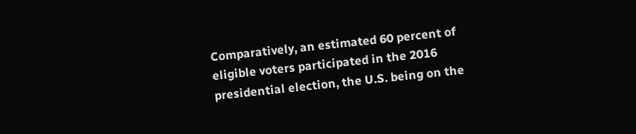Comparatively, an estimated 60 percent of eligible voters participated in the 2016 presidential election, the U.S. being on the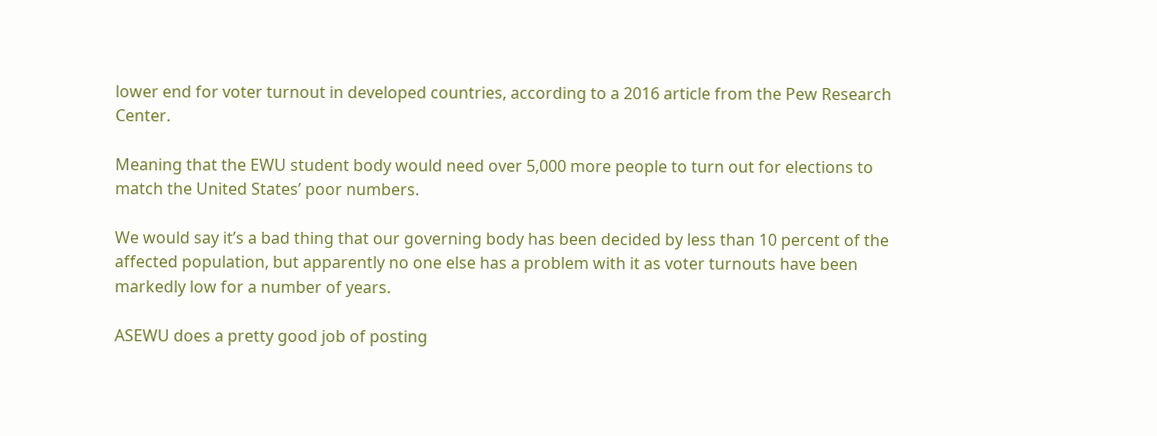lower end for voter turnout in developed countries, according to a 2016 article from the Pew Research Center.

Meaning that the EWU student body would need over 5,000 more people to turn out for elections to match the United States’ poor numbers.

We would say it’s a bad thing that our governing body has been decided by less than 10 percent of the affected population, but apparently no one else has a problem with it as voter turnouts have been markedly low for a number of years.

ASEWU does a pretty good job of posting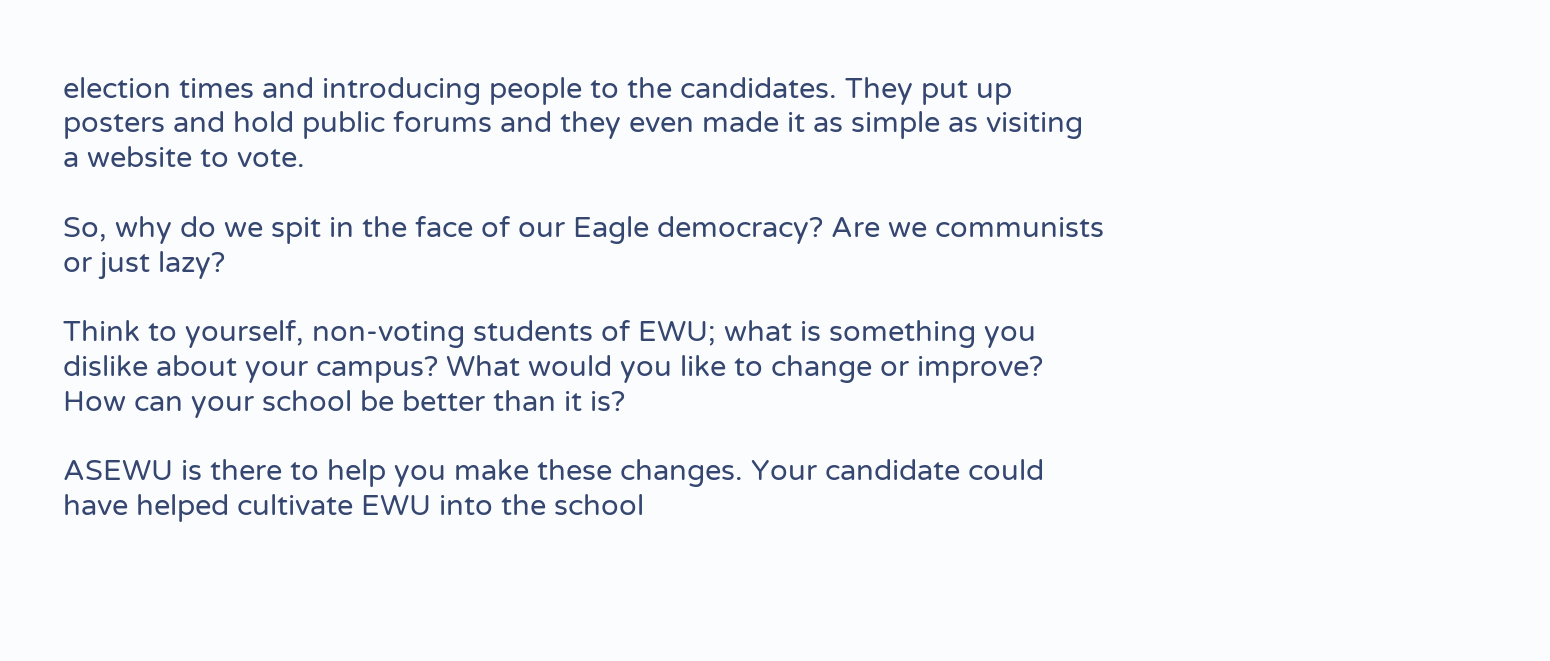election times and introducing people to the candidates. They put up posters and hold public forums and they even made it as simple as visiting a website to vote.

So, why do we spit in the face of our Eagle democracy? Are we communists or just lazy?

Think to yourself, non-voting students of EWU; what is something you dislike about your campus? What would you like to change or improve? How can your school be better than it is?

ASEWU is there to help you make these changes. Your candidate could have helped cultivate EWU into the school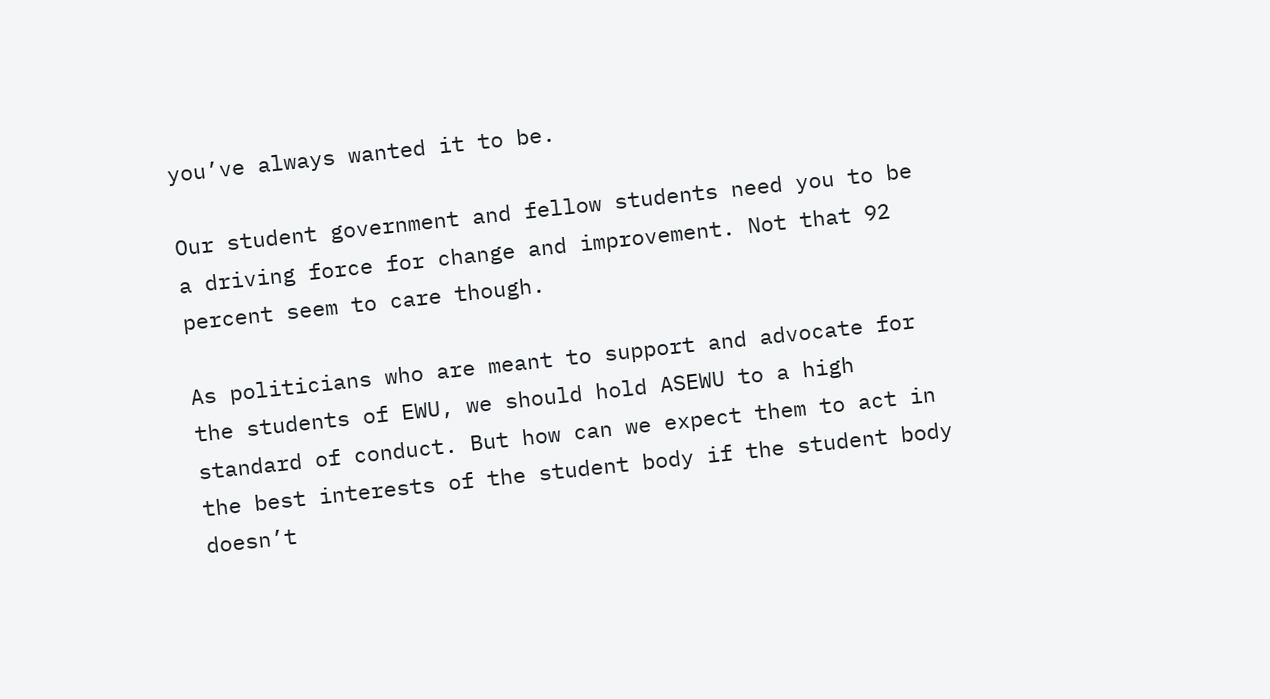you’ve always wanted it to be.

Our student government and fellow students need you to be a driving force for change and improvement. Not that 92 percent seem to care though.

As politicians who are meant to support and advocate for the students of EWU, we should hold ASEWU to a high standard of conduct. But how can we expect them to act in the best interests of the student body if the student body doesn’t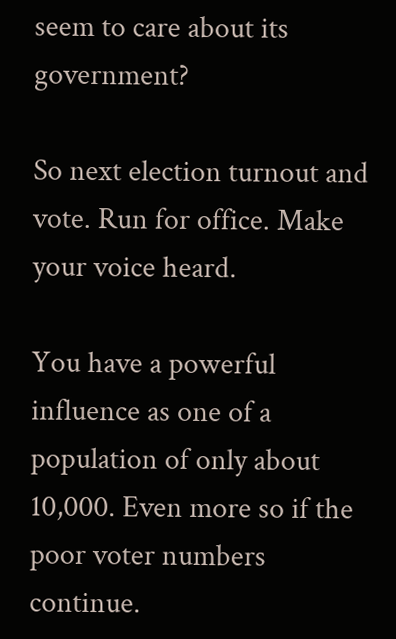seem to care about its government?

So next election turnout and vote. Run for office. Make your voice heard.

You have a powerful influence as one of a population of only about 10,000. Even more so if the poor voter numbers continue.